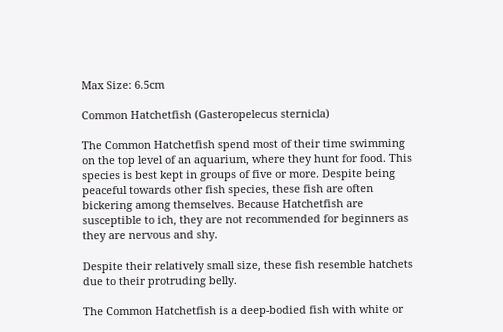Max Size: 6.5cm

Common Hatchetfish (Gasteropelecus sternicla)

The Common Hatchetfish spend most of their time swimming on the top level of an aquarium, where they hunt for food. This species is best kept in groups of five or more. Despite being peaceful towards other fish species, these fish are often bickering among themselves. Because Hatchetfish are susceptible to ich, they are not recommended for beginners as they are nervous and shy.

Despite their relatively small size, these fish resemble hatchets due to their protruding belly.

The Common Hatchetfish is a deep-bodied fish with white or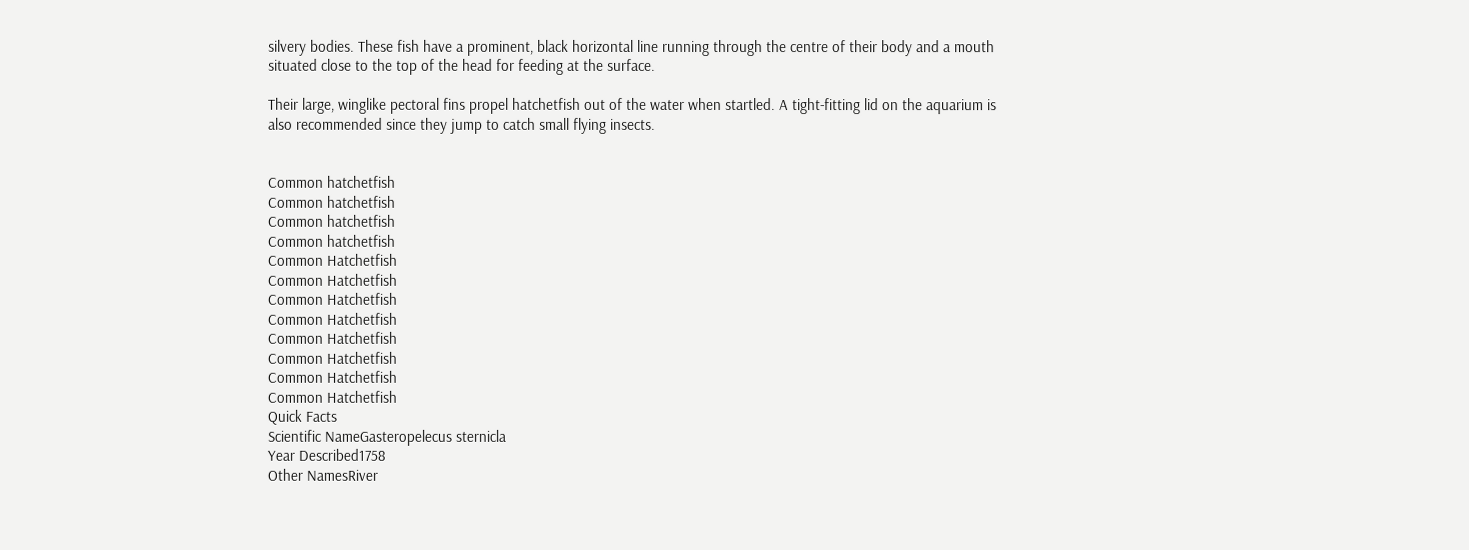silvery bodies. These fish have a prominent, black horizontal line running through the centre of their body and a mouth situated close to the top of the head for feeding at the surface.

Their large, winglike pectoral fins propel hatchetfish out of the water when startled. A tight-fitting lid on the aquarium is also recommended since they jump to catch small flying insects.


Common hatchetfish
Common hatchetfish
Common hatchetfish
Common hatchetfish
Common Hatchetfish
Common Hatchetfish
Common Hatchetfish
Common Hatchetfish
Common Hatchetfish
Common Hatchetfish
Common Hatchetfish
Common Hatchetfish
Quick Facts
Scientific NameGasteropelecus sternicla
Year Described1758
Other NamesRiver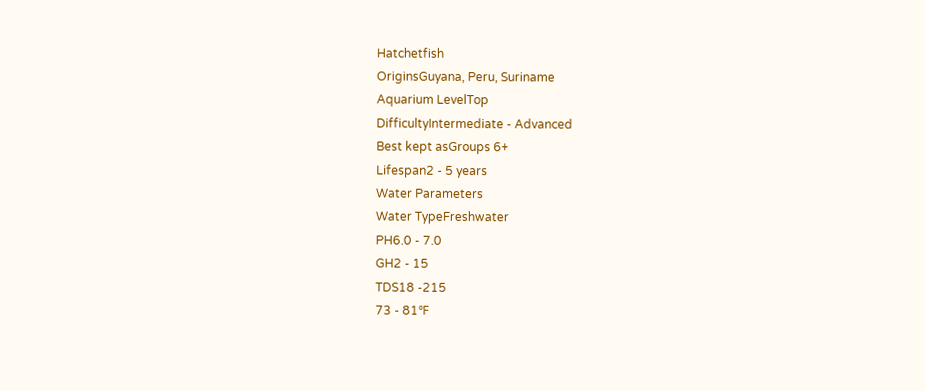Hatchetfish
OriginsGuyana, Peru, Suriname
Aquarium LevelTop
DifficultyIntermediate - Advanced
Best kept asGroups 6+
Lifespan2 - 5 years
Water Parameters
Water TypeFreshwater
PH6.0 - 7.0
GH2 - 15
TDS18 -215
73 - 81℉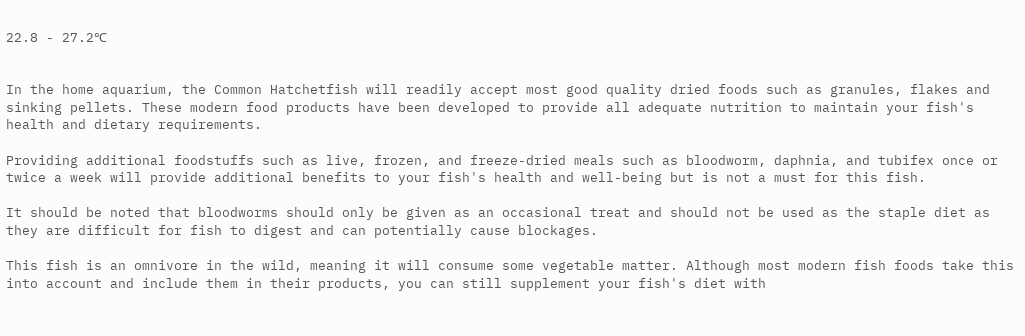22.8 - 27.2℃


In the home aquarium, the Common Hatchetfish will readily accept most good quality dried foods such as granules, flakes and sinking pellets. These modern food products have been developed to provide all adequate nutrition to maintain your fish's health and dietary requirements.

Providing additional foodstuffs such as live, frozen, and freeze-dried meals such as bloodworm, daphnia, and tubifex once or twice a week will provide additional benefits to your fish's health and well-being but is not a must for this fish.

It should be noted that bloodworms should only be given as an occasional treat and should not be used as the staple diet as they are difficult for fish to digest and can potentially cause blockages.

This fish is an omnivore in the wild, meaning it will consume some vegetable matter. Although most modern fish foods take this into account and include them in their products, you can still supplement your fish's diet with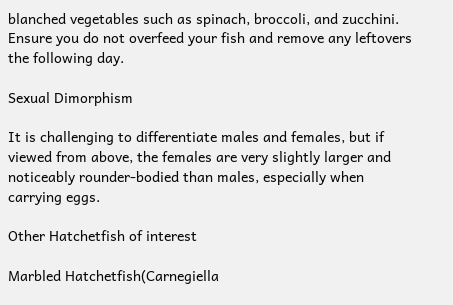blanched vegetables such as spinach, broccoli, and zucchini. Ensure you do not overfeed your fish and remove any leftovers the following day.

Sexual Dimorphism

It is challenging to differentiate males and females, but if viewed from above, the females are very slightly larger and noticeably rounder-bodied than males, especially when carrying eggs.

Other Hatchetfish of interest

Marbled Hatchetfish(Carnegiella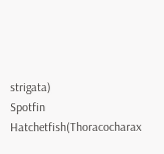strigata)
Spotfin Hatchetfish(Thoracocharax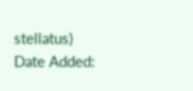stellatus)
Date Added: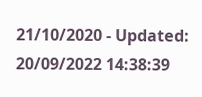21/10/2020 - Updated: 20/09/2022 14:38:39